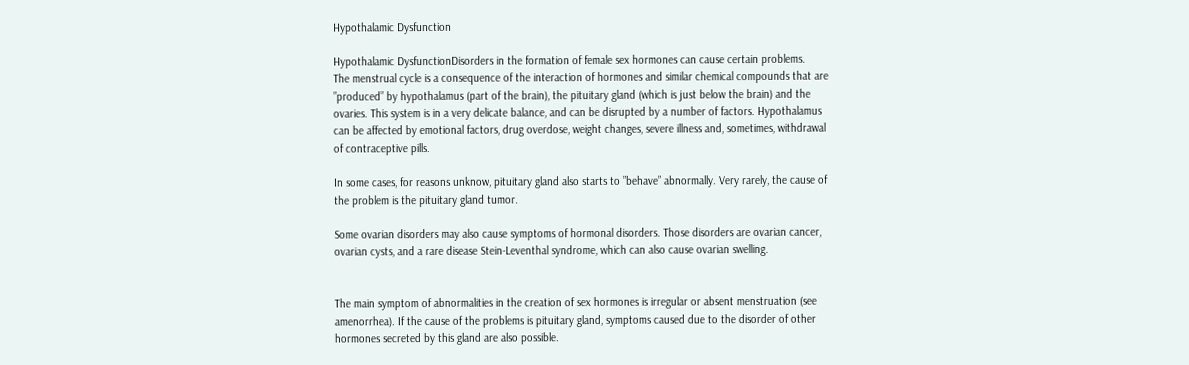Hypothalamic Dysfunction

Hypothalamic DysfunctionDisorders in the formation of female sex hormones can cause certain problems.
The menstrual cycle is a consequence of the interaction of hormones and similar chemical compounds that are ”produced” by hypothalamus (part of the brain), the pituitary gland (which is just below the brain) and the ovaries. This system is in a very delicate balance, and can be disrupted by a number of factors. Hypothalamus can be affected by emotional factors, drug overdose, weight changes, severe illness and, sometimes, withdrawal of contraceptive pills.

In some cases, for reasons unknow, pituitary gland also starts to ”behave” abnormally. Very rarely, the cause of the problem is the pituitary gland tumor.

Some ovarian disorders may also cause symptoms of hormonal disorders. Those disorders are ovarian cancer, ovarian cysts, and a rare disease Stein-Leventhal syndrome, which can also cause ovarian swelling.


The main symptom of abnormalities in the creation of sex hormones is irregular or absent menstruation (see amenorrhea). If the cause of the problems is pituitary gland, symptoms caused due to the disorder of other hormones secreted by this gland are also possible.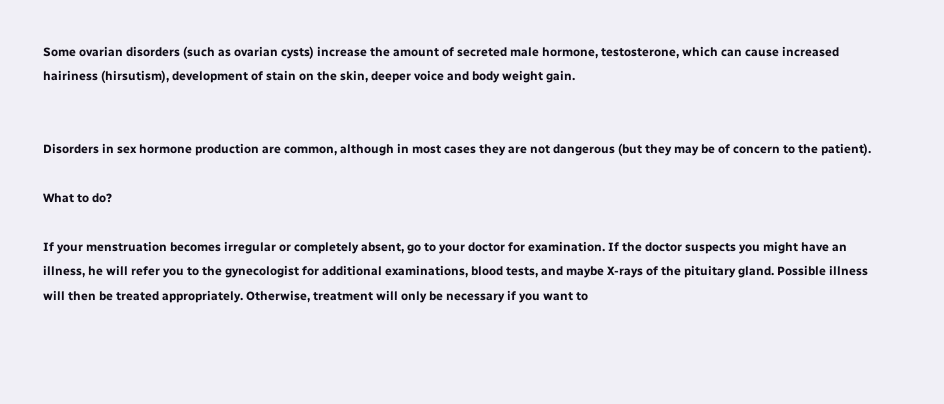Some ovarian disorders (such as ovarian cysts) increase the amount of secreted male hormone, testosterone, which can cause increased hairiness (hirsutism), development of stain on the skin, deeper voice and body weight gain.


Disorders in sex hormone production are common, although in most cases they are not dangerous (but they may be of concern to the patient).

What to do?

If your menstruation becomes irregular or completely absent, go to your doctor for examination. If the doctor suspects you might have an illness, he will refer you to the gynecologist for additional examinations, blood tests, and maybe X-rays of the pituitary gland. Possible illness will then be treated appropriately. Otherwise, treatment will only be necessary if you want to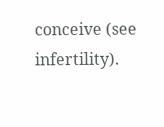conceive (see infertility).